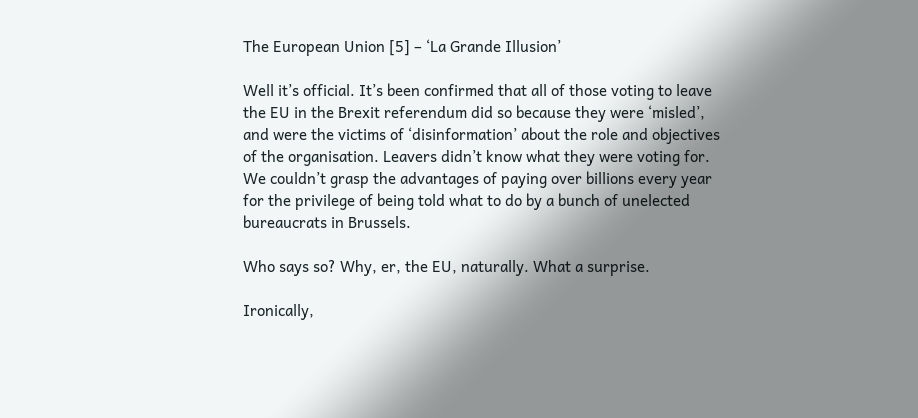The European Union [5] – ‘La Grande Illusion’

Well it’s official. It’s been confirmed that all of those voting to leave the EU in the Brexit referendum did so because they were ‘misled’, and were the victims of ‘disinformation’ about the role and objectives of the organisation. Leavers didn’t know what they were voting for. We couldn’t grasp the advantages of paying over billions every year for the privilege of being told what to do by a bunch of unelected bureaucrats in Brussels.

Who says so? Why, er, the EU, naturally. What a surprise.

Ironically,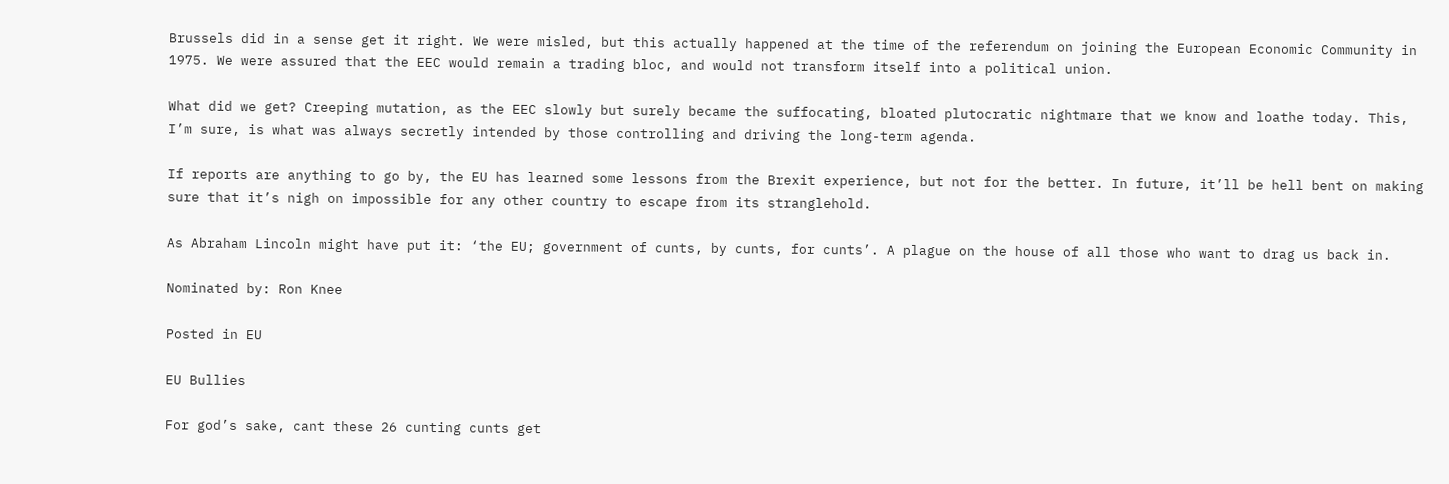Brussels did in a sense get it right. We were misled, but this actually happened at the time of the referendum on joining the European Economic Community in 1975. We were assured that the EEC would remain a trading bloc, and would not transform itself into a political union.

What did we get? Creeping mutation, as the EEC slowly but surely became the suffocating, bloated plutocratic nightmare that we know and loathe today. This, I’m sure, is what was always secretly intended by those controlling and driving the long-term agenda.

If reports are anything to go by, the EU has learned some lessons from the Brexit experience, but not for the better. In future, it’ll be hell bent on making sure that it’s nigh on impossible for any other country to escape from its stranglehold.

As Abraham Lincoln might have put it: ‘the EU; government of cunts, by cunts, for cunts’. A plague on the house of all those who want to drag us back in.

Nominated by: Ron Knee

Posted in EU

EU Bullies

For god’s sake, cant these 26 cunting cunts get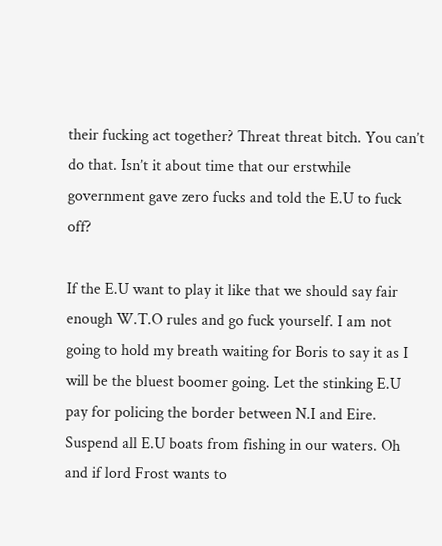their fucking act together? Threat threat bitch. You can’t do that. Isn’t it about time that our erstwhile government gave zero fucks and told the E.U to fuck off?

If the E.U want to play it like that we should say fair enough W.T.O rules and go fuck yourself. I am not going to hold my breath waiting for Boris to say it as I will be the bluest boomer going. Let the stinking E.U pay for policing the border between N.I and Eire. Suspend all E.U boats from fishing in our waters. Oh and if lord Frost wants to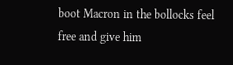boot Macron in the bollocks feel free and give him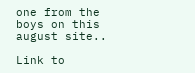one from the boys on this august site..

Link to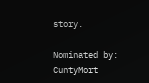story.

Nominated by: CuntyMort